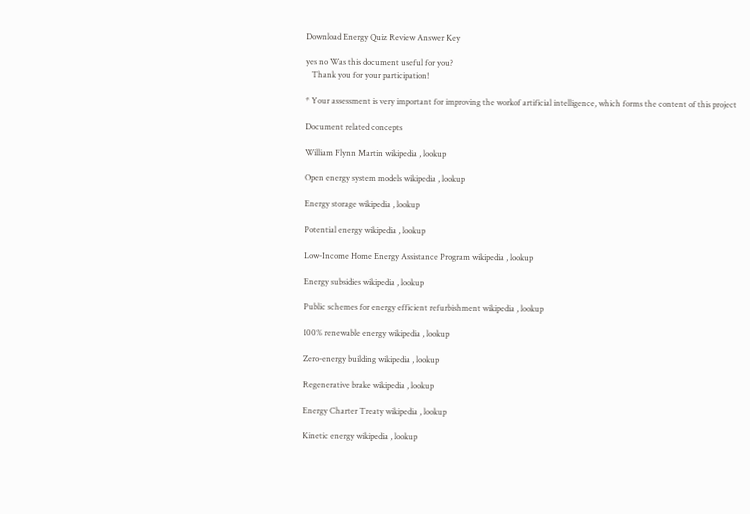Download Energy Quiz Review Answer Key

yes no Was this document useful for you?
   Thank you for your participation!

* Your assessment is very important for improving the workof artificial intelligence, which forms the content of this project

Document related concepts

William Flynn Martin wikipedia , lookup

Open energy system models wikipedia , lookup

Energy storage wikipedia , lookup

Potential energy wikipedia , lookup

Low-Income Home Energy Assistance Program wikipedia , lookup

Energy subsidies wikipedia , lookup

Public schemes for energy efficient refurbishment wikipedia , lookup

100% renewable energy wikipedia , lookup

Zero-energy building wikipedia , lookup

Regenerative brake wikipedia , lookup

Energy Charter Treaty wikipedia , lookup

Kinetic energy wikipedia , lookup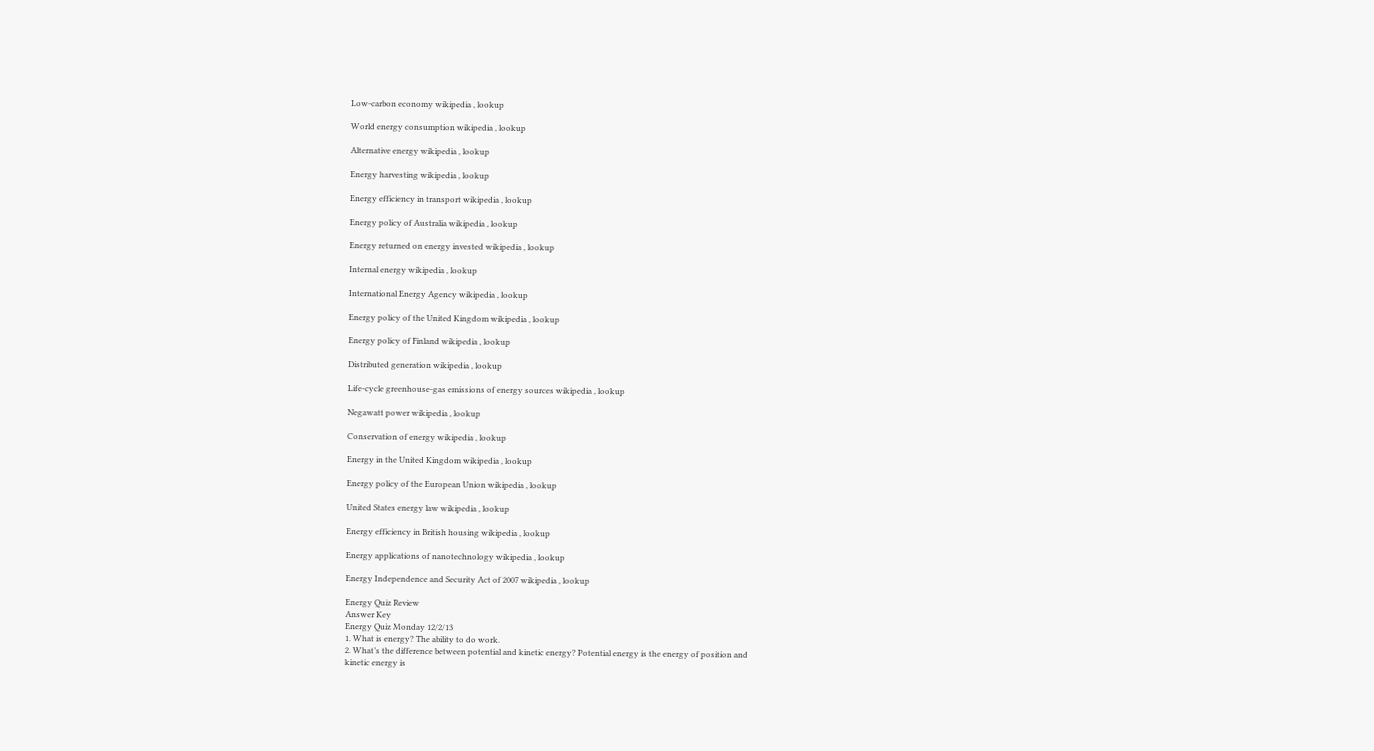Low-carbon economy wikipedia , lookup

World energy consumption wikipedia , lookup

Alternative energy wikipedia , lookup

Energy harvesting wikipedia , lookup

Energy efficiency in transport wikipedia , lookup

Energy policy of Australia wikipedia , lookup

Energy returned on energy invested wikipedia , lookup

Internal energy wikipedia , lookup

International Energy Agency wikipedia , lookup

Energy policy of the United Kingdom wikipedia , lookup

Energy policy of Finland wikipedia , lookup

Distributed generation wikipedia , lookup

Life-cycle greenhouse-gas emissions of energy sources wikipedia , lookup

Negawatt power wikipedia , lookup

Conservation of energy wikipedia , lookup

Energy in the United Kingdom wikipedia , lookup

Energy policy of the European Union wikipedia , lookup

United States energy law wikipedia , lookup

Energy efficiency in British housing wikipedia , lookup

Energy applications of nanotechnology wikipedia , lookup

Energy Independence and Security Act of 2007 wikipedia , lookup

Energy Quiz Review
Answer Key
Energy Quiz Monday 12/2/13
1. What is energy? The ability to do work.
2. What’s the difference between potential and kinetic energy? Potential energy is the energy of position and
kinetic energy is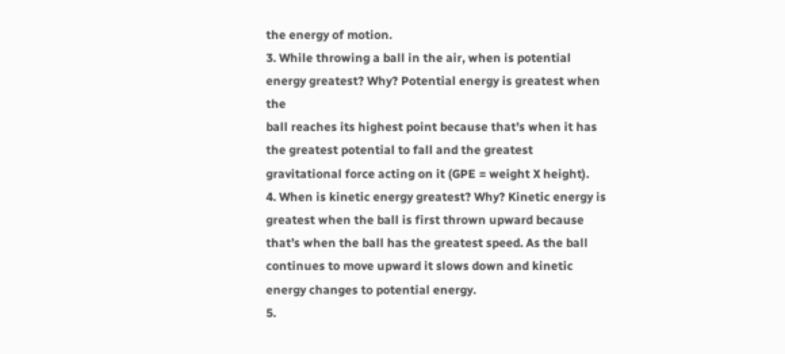the energy of motion.
3. While throwing a ball in the air, when is potential energy greatest? Why? Potential energy is greatest when the
ball reaches its highest point because that’s when it has the greatest potential to fall and the greatest
gravitational force acting on it (GPE = weight X height).
4. When is kinetic energy greatest? Why? Kinetic energy is greatest when the ball is first thrown upward because
that’s when the ball has the greatest speed. As the ball continues to move upward it slows down and kinetic
energy changes to potential energy.
5.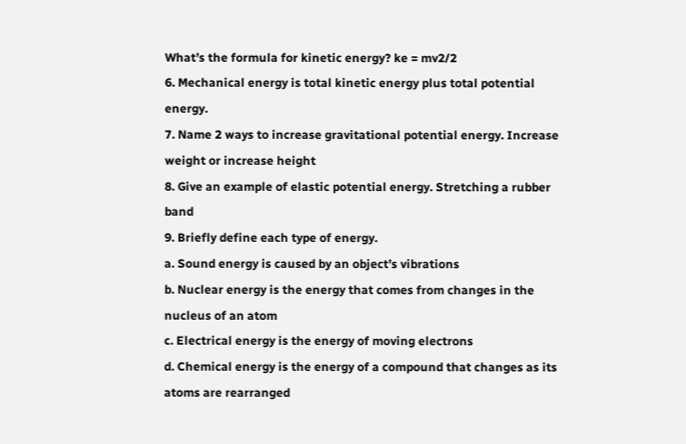What’s the formula for kinetic energy? ke = mv2/2
6. Mechanical energy is total kinetic energy plus total potential energy.
7. Name 2 ways to increase gravitational potential energy. Increase weight or increase height
8. Give an example of elastic potential energy. Stretching a rubber band
9. Briefly define each type of energy.
a. Sound energy is caused by an object’s vibrations
b. Nuclear energy is the energy that comes from changes in the nucleus of an atom
c. Electrical energy is the energy of moving electrons
d. Chemical energy is the energy of a compound that changes as its atoms are rearranged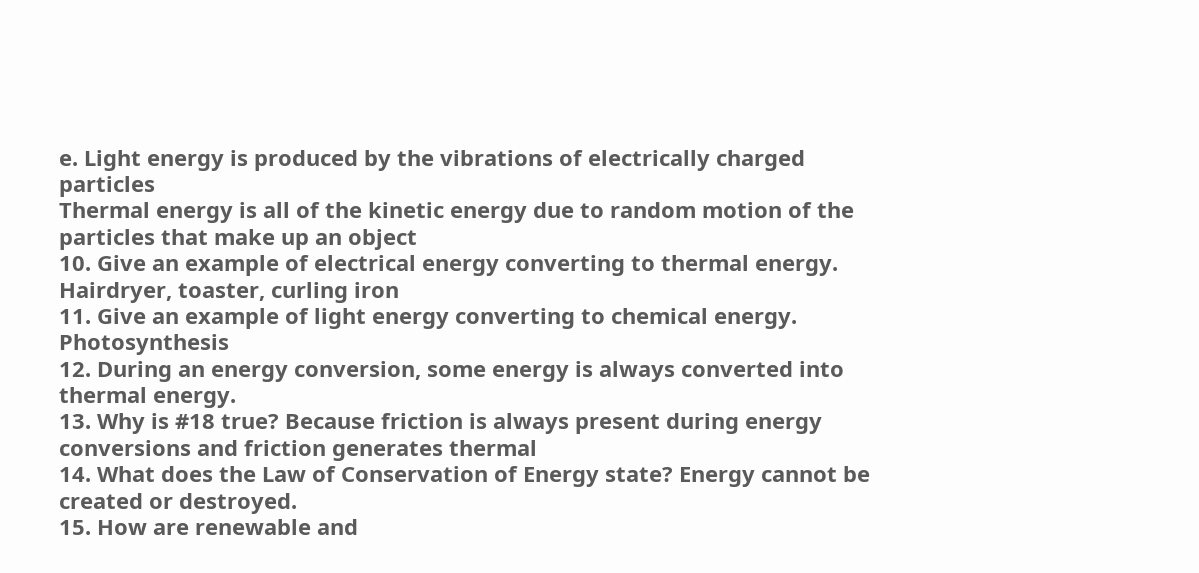e. Light energy is produced by the vibrations of electrically charged particles
Thermal energy is all of the kinetic energy due to random motion of the particles that make up an object
10. Give an example of electrical energy converting to thermal energy. Hairdryer, toaster, curling iron
11. Give an example of light energy converting to chemical energy. Photosynthesis
12. During an energy conversion, some energy is always converted into thermal energy.
13. Why is #18 true? Because friction is always present during energy conversions and friction generates thermal
14. What does the Law of Conservation of Energy state? Energy cannot be created or destroyed.
15. How are renewable and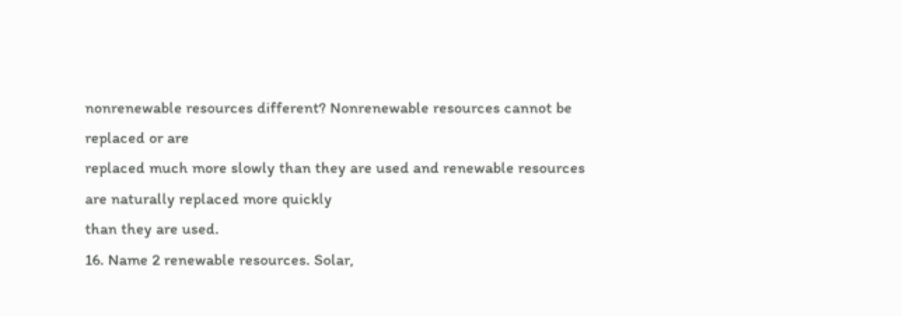nonrenewable resources different? Nonrenewable resources cannot be replaced or are
replaced much more slowly than they are used and renewable resources are naturally replaced more quickly
than they are used.
16. Name 2 renewable resources. Solar,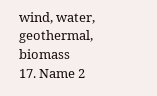wind, water, geothermal, biomass
17. Name 2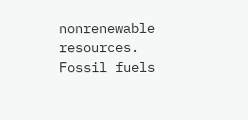nonrenewable resources. Fossil fuels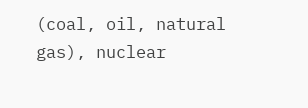(coal, oil, natural gas), nuclear